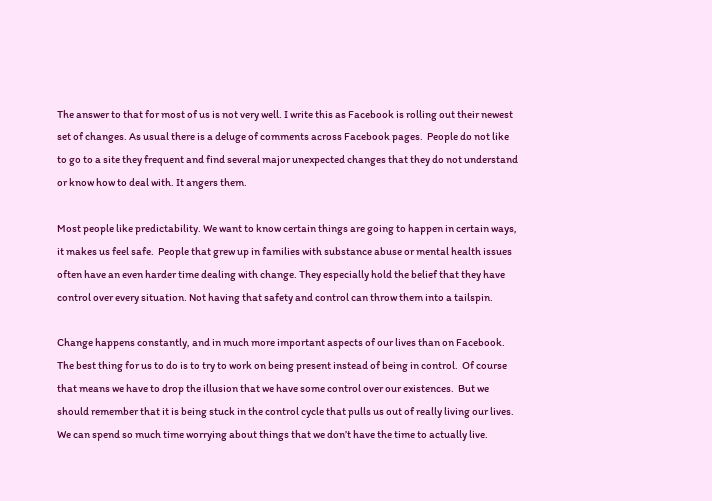The answer to that for most of us is not very well. I write this as Facebook is rolling out their newest set of changes. As usual there is a deluge of comments across Facebook pages.  People do not like to go to a site they frequent and find several major unexpected changes that they do not understand or know how to deal with. It angers them.

Most people like predictability. We want to know certain things are going to happen in certain ways,  it makes us feel safe.  People that grew up in families with substance abuse or mental health issues often have an even harder time dealing with change. They especially hold the belief that they have control over every situation. Not having that safety and control can throw them into a tailspin.

Change happens constantly, and in much more important aspects of our lives than on Facebook. The best thing for us to do is to try to work on being present instead of being in control.  Of course that means we have to drop the illusion that we have some control over our existences.  But we should remember that it is being stuck in the control cycle that pulls us out of really living our lives.  We can spend so much time worrying about things that we don’t have the time to actually live.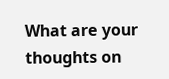What are your thoughts on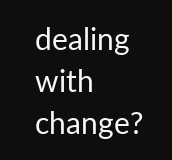dealing with change?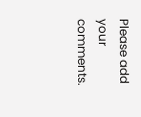Please add your comments.